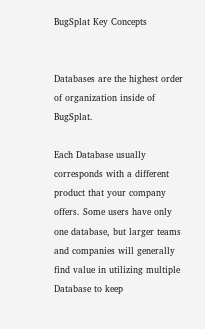BugSplat Key Concepts


Databases are the highest order of organization inside of BugSplat.

Each Database usually corresponds with a different product that your company offers. Some users have only one database, but larger teams and companies will generally find value in utilizing multiple Database to keep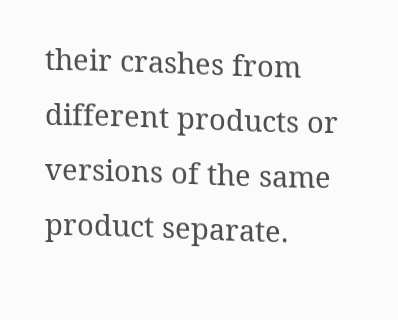their crashes from different products or versions of the same product separate.